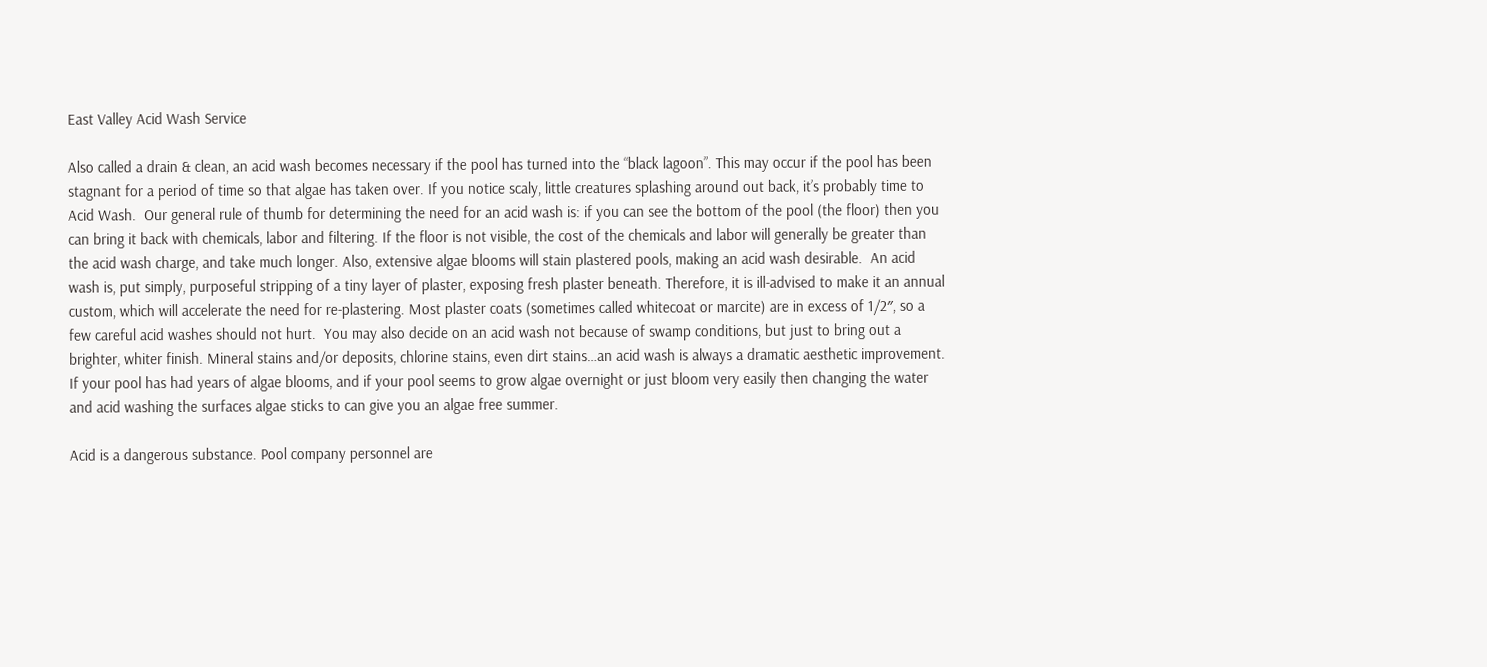East Valley Acid Wash Service

Also called a drain & clean, an acid wash becomes necessary if the pool has turned into the “black lagoon”. This may occur if the pool has been stagnant for a period of time so that algae has taken over. If you notice scaly, little creatures splashing around out back, it’s probably time to Acid Wash.  Our general rule of thumb for determining the need for an acid wash is: if you can see the bottom of the pool (the floor) then you can bring it back with chemicals, labor and filtering. If the floor is not visible, the cost of the chemicals and labor will generally be greater than the acid wash charge, and take much longer. Also, extensive algae blooms will stain plastered pools, making an acid wash desirable.  An acid wash is, put simply, purposeful stripping of a tiny layer of plaster, exposing fresh plaster beneath. Therefore, it is ill-advised to make it an annual custom, which will accelerate the need for re-plastering. Most plaster coats (sometimes called whitecoat or marcite) are in excess of 1/2″, so a few careful acid washes should not hurt.  You may also decide on an acid wash not because of swamp conditions, but just to bring out a brighter, whiter finish. Mineral stains and/or deposits, chlorine stains, even dirt stains…an acid wash is always a dramatic aesthetic improvement.  If your pool has had years of algae blooms, and if your pool seems to grow algae overnight or just bloom very easily then changing the water and acid washing the surfaces algae sticks to can give you an algae free summer.

Acid is a dangerous substance. Pool company personnel are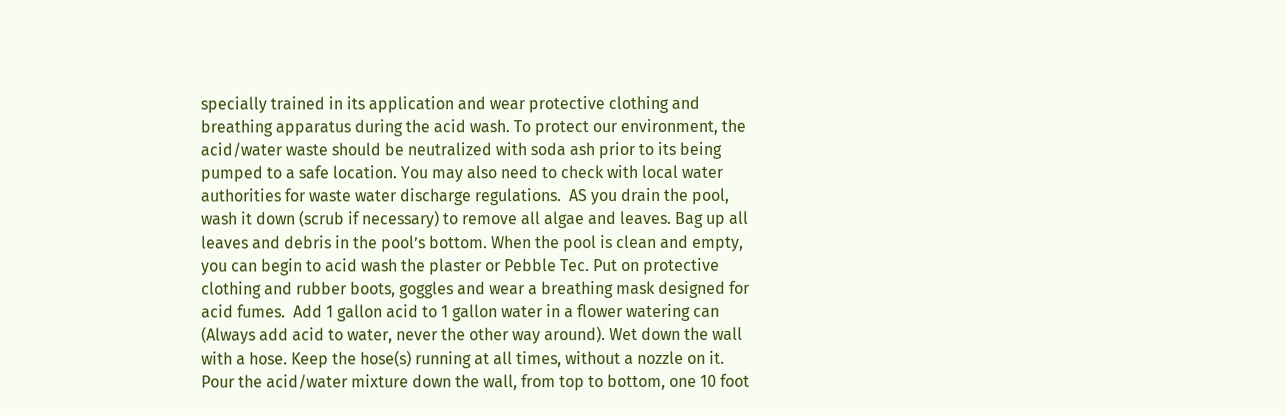specially trained in its application and wear protective clothing and breathing apparatus during the acid wash. To protect our environment, the acid/water waste should be neutralized with soda ash prior to its being pumped to a safe location. You may also need to check with local water authorities for waste water discharge regulations.  AS you drain the pool, wash it down (scrub if necessary) to remove all algae and leaves. Bag up all leaves and debris in the pool’s bottom. When the pool is clean and empty, you can begin to acid wash the plaster or Pebble Tec. Put on protective clothing and rubber boots, goggles and wear a breathing mask designed for acid fumes.  Add 1 gallon acid to 1 gallon water in a flower watering can (Always add acid to water, never the other way around). Wet down the wall with a hose. Keep the hose(s) running at all times, without a nozzle on it. Pour the acid/water mixture down the wall, from top to bottom, one 10 foot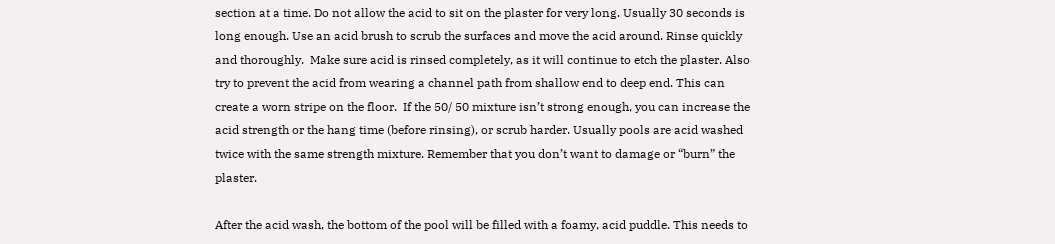section at a time. Do not allow the acid to sit on the plaster for very long. Usually 30 seconds is long enough. Use an acid brush to scrub the surfaces and move the acid around. Rinse quickly and thoroughly.  Make sure acid is rinsed completely, as it will continue to etch the plaster. Also try to prevent the acid from wearing a channel path from shallow end to deep end. This can create a worn stripe on the floor.  If the 50/ 50 mixture isn’t strong enough, you can increase the acid strength or the hang time (before rinsing), or scrub harder. Usually pools are acid washed twice with the same strength mixture. Remember that you don’t want to damage or “burn” the plaster.

After the acid wash, the bottom of the pool will be filled with a foamy, acid puddle. This needs to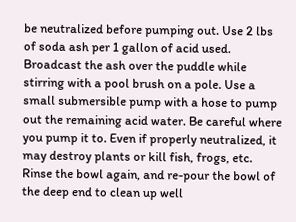be neutralized before pumping out. Use 2 lbs of soda ash per 1 gallon of acid used. Broadcast the ash over the puddle while stirring with a pool brush on a pole. Use a small submersible pump with a hose to pump out the remaining acid water. Be careful where you pump it to. Even if properly neutralized, it may destroy plants or kill fish, frogs, etc. Rinse the bowl again, and re-pour the bowl of the deep end to clean up well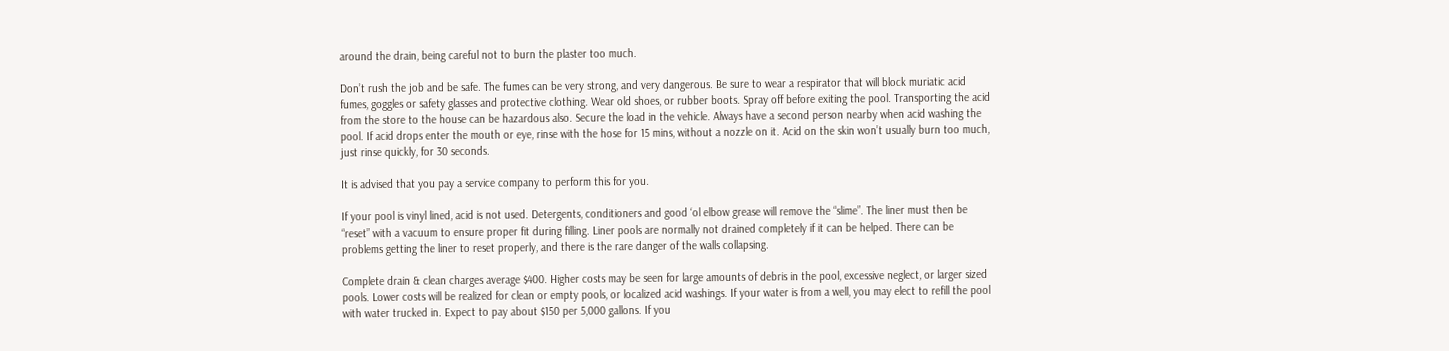around the drain, being careful not to burn the plaster too much.

Don’t rush the job and be safe. The fumes can be very strong, and very dangerous. Be sure to wear a respirator that will block muriatic acid fumes, goggles or safety glasses and protective clothing. Wear old shoes, or rubber boots. Spray off before exiting the pool. Transporting the acid from the store to the house can be hazardous also. Secure the load in the vehicle. Always have a second person nearby when acid washing the pool. If acid drops enter the mouth or eye, rinse with the hose for 15 mins, without a nozzle on it. Acid on the skin won’t usually burn too much, just rinse quickly, for 30 seconds.

It is advised that you pay a service company to perform this for you.

If your pool is vinyl lined, acid is not used. Detergents, conditioners and good ‘ol elbow grease will remove the “slime”. The liner must then be “reset” with a vacuum to ensure proper fit during filling. Liner pools are normally not drained completely if it can be helped. There can be problems getting the liner to reset properly, and there is the rare danger of the walls collapsing.

Complete drain & clean charges average $400. Higher costs may be seen for large amounts of debris in the pool, excessive neglect, or larger sized pools. Lower costs will be realized for clean or empty pools, or localized acid washings. If your water is from a well, you may elect to refill the pool with water trucked in. Expect to pay about $150 per 5,000 gallons. If you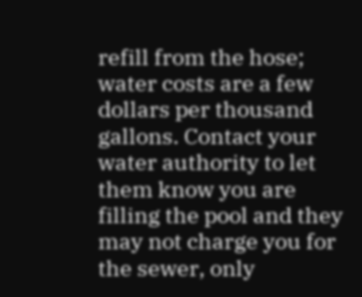refill from the hose; water costs are a few dollars per thousand gallons. Contact your water authority to let them know you are filling the pool and they may not charge you for the sewer, only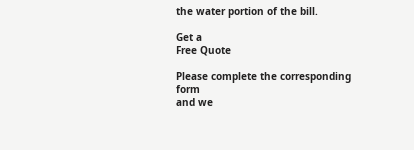the water portion of the bill.

Get a
Free Quote

Please complete the corresponding form
and we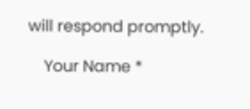will respond promptly.

    Your Name *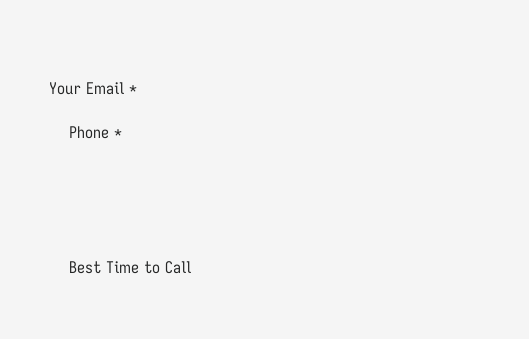Your Email *

    Phone *





    Best Time to Call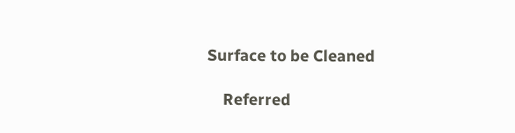Surface to be Cleaned

    Referred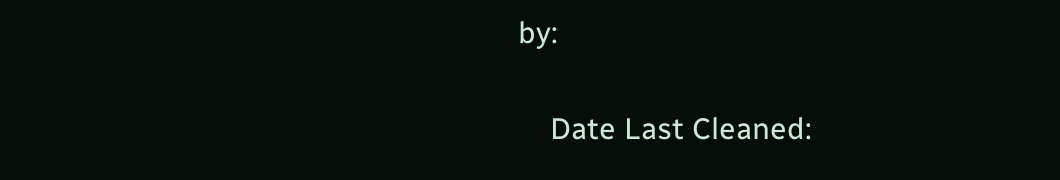by:

    Date Last Cleaned: